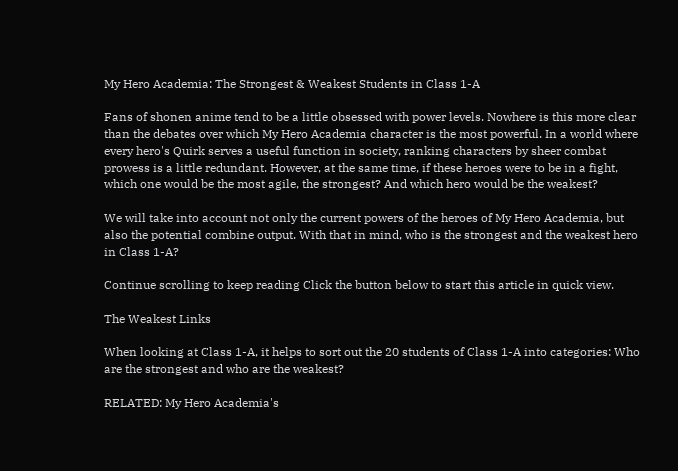My Hero Academia: The Strongest & Weakest Students in Class 1-A

Fans of shonen anime tend to be a little obsessed with power levels. Nowhere is this more clear than the debates over which My Hero Academia character is the most powerful. In a world where every hero's Quirk serves a useful function in society, ranking characters by sheer combat prowess is a little redundant. However, at the same time, if these heroes were to be in a fight, which one would be the most agile, the strongest? And which hero would be the weakest?

We will take into account not only the current powers of the heroes of My Hero Academia, but also the potential combine output. With that in mind, who is the strongest and the weakest hero in Class 1-A?

Continue scrolling to keep reading Click the button below to start this article in quick view.

The Weakest Links

When looking at Class 1-A, it helps to sort out the 20 students of Class 1-A into categories: Who are the strongest and who are the weakest?

RELATED: My Hero Academia's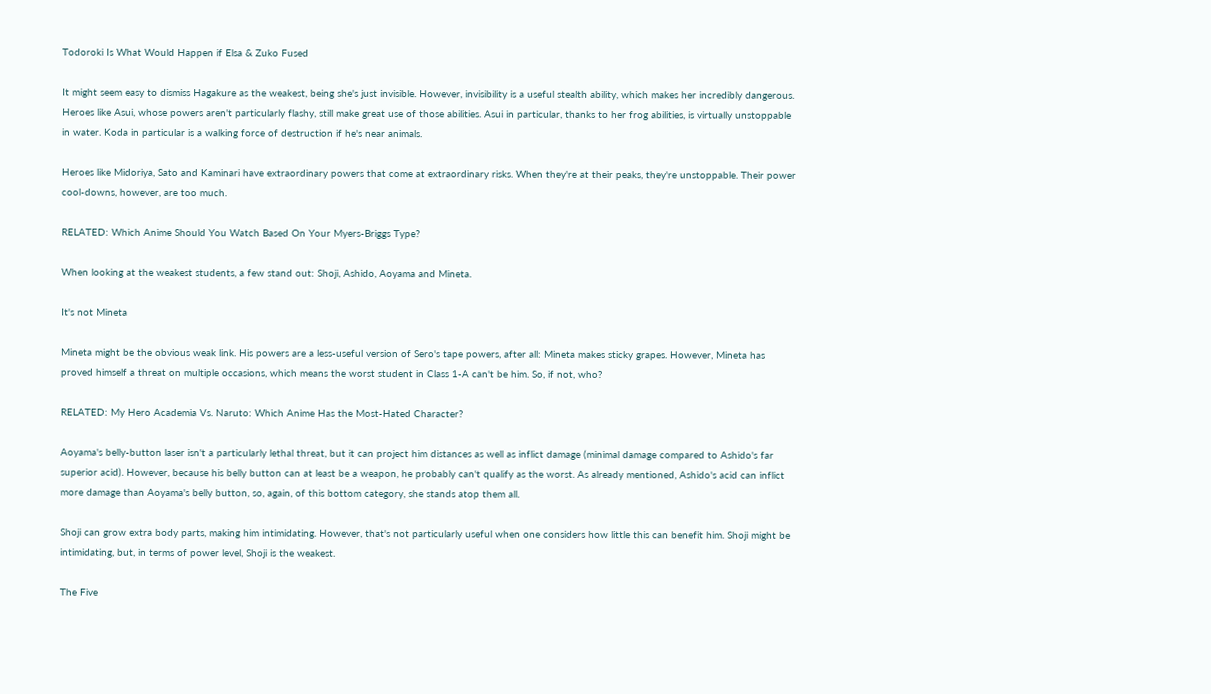Todoroki Is What Would Happen if Elsa & Zuko Fused

It might seem easy to dismiss Hagakure as the weakest, being she's just invisible. However, invisibility is a useful stealth ability, which makes her incredibly dangerous. Heroes like Asui, whose powers aren't particularly flashy, still make great use of those abilities. Asui in particular, thanks to her frog abilities, is virtually unstoppable in water. Koda in particular is a walking force of destruction if he's near animals.

Heroes like Midoriya, Sato and Kaminari have extraordinary powers that come at extraordinary risks. When they're at their peaks, they're unstoppable. Their power cool-downs, however, are too much.

RELATED: Which Anime Should You Watch Based On Your Myers-Briggs Type?

When looking at the weakest students, a few stand out: Shoji, Ashido, Aoyama and Mineta.

It's not Mineta

Mineta might be the obvious weak link. His powers are a less-useful version of Sero's tape powers, after all: Mineta makes sticky grapes. However, Mineta has proved himself a threat on multiple occasions, which means the worst student in Class 1-A can't be him. So, if not, who?

RELATED: My Hero Academia Vs. Naruto: Which Anime Has the Most-Hated Character?

Aoyama's belly-button laser isn't a particularly lethal threat, but it can project him distances as well as inflict damage (minimal damage compared to Ashido's far superior acid). However, because his belly button can at least be a weapon, he probably can't qualify as the worst. As already mentioned, Ashido's acid can inflict more damage than Aoyama's belly button, so, again, of this bottom category, she stands atop them all.

Shoji can grow extra body parts, making him intimidating. However, that's not particularly useful when one considers how little this can benefit him. Shoji might be intimidating, but, in terms of power level, Shoji is the weakest.

The Five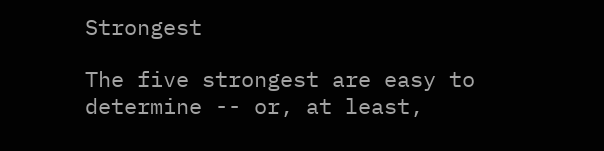Strongest

The five strongest are easy to determine -- or, at least,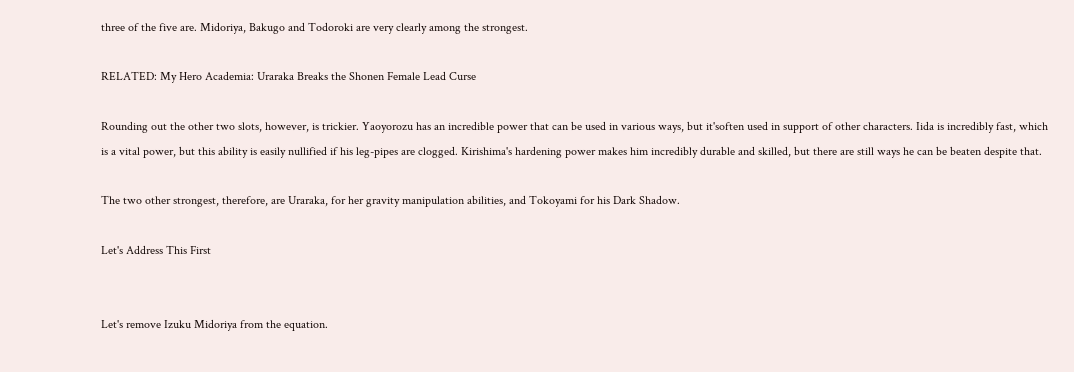three of the five are. Midoriya, Bakugo and Todoroki are very clearly among the strongest.

RELATED: My Hero Academia: Uraraka Breaks the Shonen Female Lead Curse

Rounding out the other two slots, however, is trickier. Yaoyorozu has an incredible power that can be used in various ways, but it'soften used in support of other characters. Iida is incredibly fast, which is a vital power, but this ability is easily nullified if his leg-pipes are clogged. Kirishima's hardening power makes him incredibly durable and skilled, but there are still ways he can be beaten despite that.

The two other strongest, therefore, are Uraraka, for her gravity manipulation abilities, and Tokoyami for his Dark Shadow.

Let's Address This First


Let's remove Izuku Midoriya from the equation.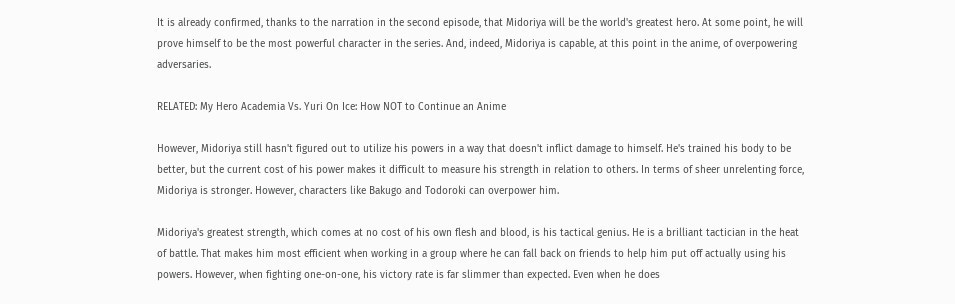It is already confirmed, thanks to the narration in the second episode, that Midoriya will be the world's greatest hero. At some point, he will prove himself to be the most powerful character in the series. And, indeed, Midoriya is capable, at this point in the anime, of overpowering adversaries.

RELATED: My Hero Academia Vs. Yuri On Ice: How NOT to Continue an Anime

However, Midoriya still hasn't figured out to utilize his powers in a way that doesn't inflict damage to himself. He's trained his body to be better, but the current cost of his power makes it difficult to measure his strength in relation to others. In terms of sheer unrelenting force, Midoriya is stronger. However, characters like Bakugo and Todoroki can overpower him.

Midoriya's greatest strength, which comes at no cost of his own flesh and blood, is his tactical genius. He is a brilliant tactician in the heat of battle. That makes him most efficient when working in a group where he can fall back on friends to help him put off actually using his powers. However, when fighting one-on-one, his victory rate is far slimmer than expected. Even when he does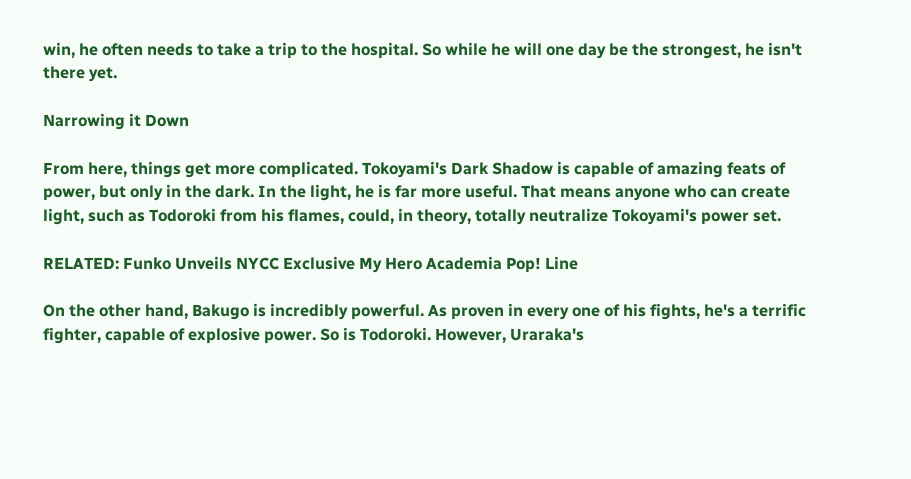win, he often needs to take a trip to the hospital. So while he will one day be the strongest, he isn't there yet.

Narrowing it Down

From here, things get more complicated. Tokoyami's Dark Shadow is capable of amazing feats of power, but only in the dark. In the light, he is far more useful. That means anyone who can create light, such as Todoroki from his flames, could, in theory, totally neutralize Tokoyami's power set.

RELATED: Funko Unveils NYCC Exclusive My Hero Academia Pop! Line

On the other hand, Bakugo is incredibly powerful. As proven in every one of his fights, he's a terrific fighter, capable of explosive power. So is Todoroki. However, Uraraka's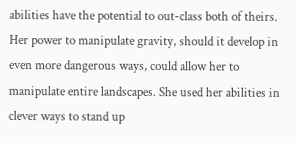abilities have the potential to out-class both of theirs. Her power to manipulate gravity, should it develop in even more dangerous ways, could allow her to manipulate entire landscapes. She used her abilities in clever ways to stand up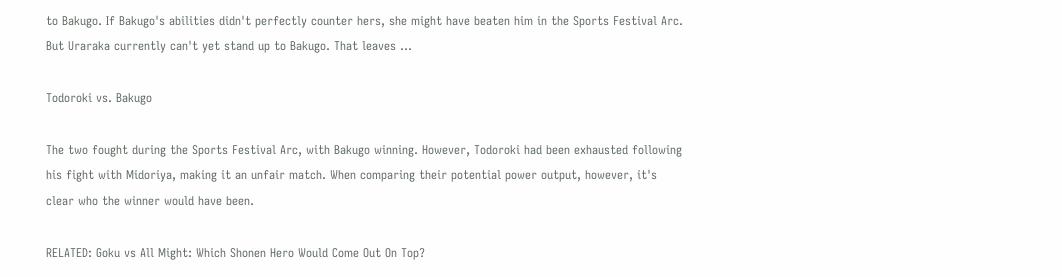to Bakugo. If Bakugo's abilities didn't perfectly counter hers, she might have beaten him in the Sports Festival Arc. But Uraraka currently can't yet stand up to Bakugo. That leaves ...

Todoroki vs. Bakugo

The two fought during the Sports Festival Arc, with Bakugo winning. However, Todoroki had been exhausted following his fight with Midoriya, making it an unfair match. When comparing their potential power output, however, it's clear who the winner would have been.

RELATED: Goku vs All Might: Which Shonen Hero Would Come Out On Top?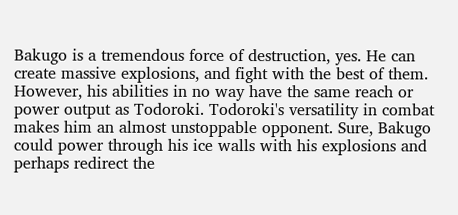Bakugo is a tremendous force of destruction, yes. He can create massive explosions, and fight with the best of them. However, his abilities in no way have the same reach or power output as Todoroki. Todoroki's versatility in combat makes him an almost unstoppable opponent. Sure, Bakugo could power through his ice walls with his explosions and perhaps redirect the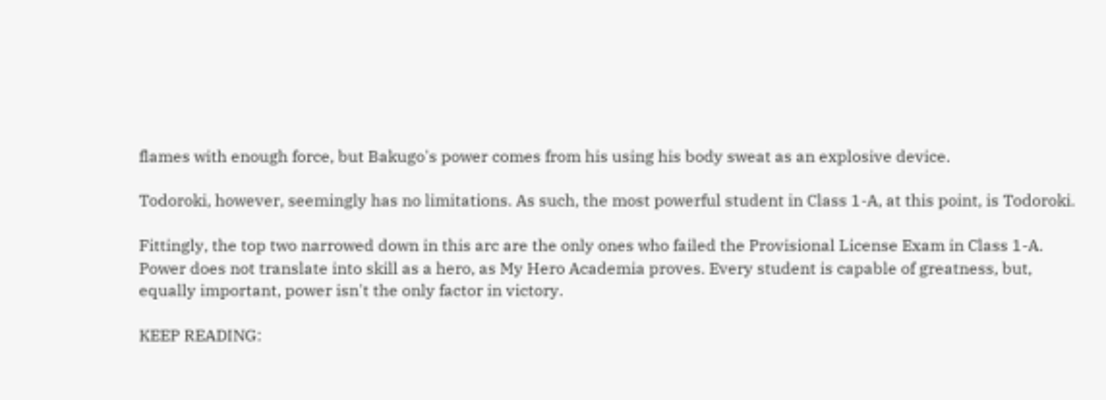flames with enough force, but Bakugo's power comes from his using his body sweat as an explosive device.

Todoroki, however, seemingly has no limitations. As such, the most powerful student in Class 1-A, at this point, is Todoroki.

Fittingly, the top two narrowed down in this arc are the only ones who failed the Provisional License Exam in Class 1-A. Power does not translate into skill as a hero, as My Hero Academia proves. Every student is capable of greatness, but, equally important, power isn't the only factor in victory.

KEEP READING: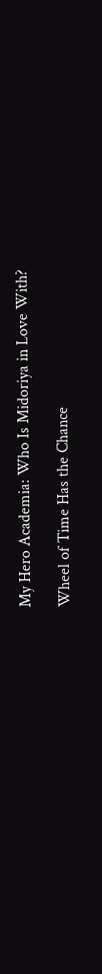My Hero Academia: Who Is Midoriya in Love With?

Wheel of Time Has the Chance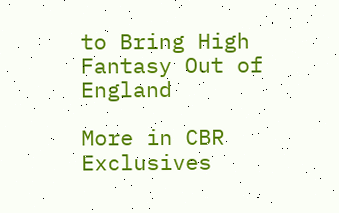to Bring High Fantasy Out of England

More in CBR Exclusives